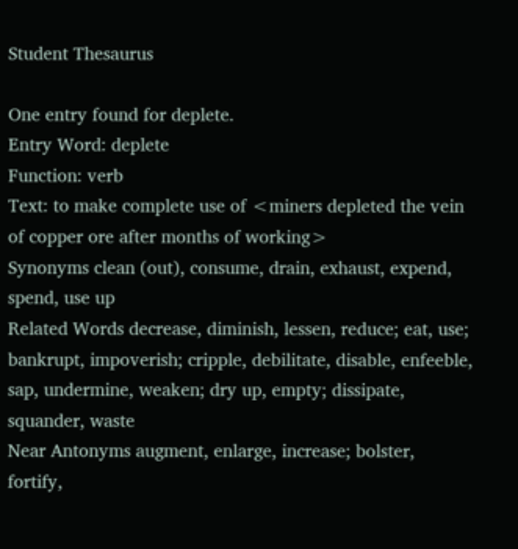Student Thesaurus

One entry found for deplete.
Entry Word: deplete
Function: verb
Text: to make complete use of <miners depleted the vein of copper ore after months of working>
Synonyms clean (out), consume, drain, exhaust, expend, spend, use up
Related Words decrease, diminish, lessen, reduce; eat, use; bankrupt, impoverish; cripple, debilitate, disable, enfeeble, sap, undermine, weaken; dry up, empty; dissipate, squander, waste
Near Antonyms augment, enlarge, increase; bolster, fortify,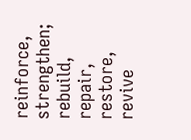reinforce, strengthen; rebuild, repair, restore, revive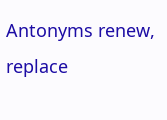Antonyms renew, replace